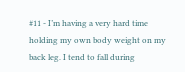#11 - I’m having a very hard time holding my own body weight on my back leg. I tend to fall during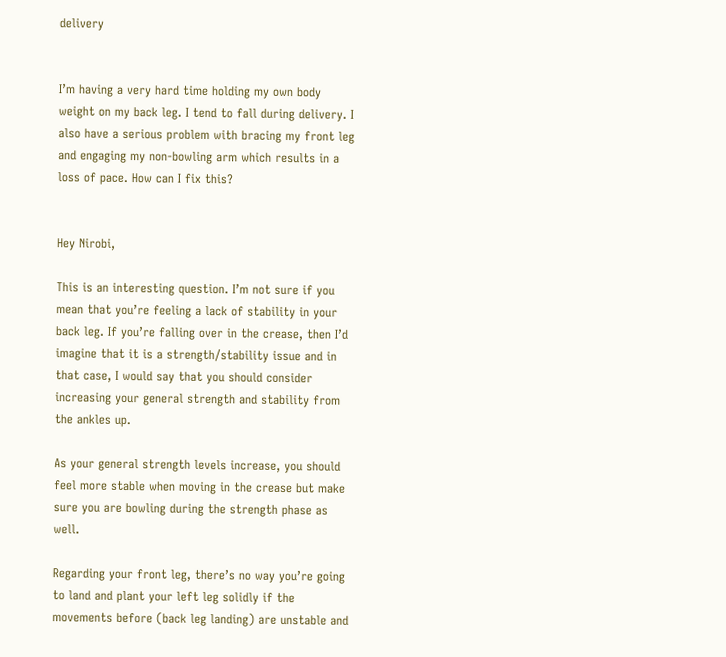delivery


I’m having a very hard time holding my own body weight on my back leg. I tend to fall during delivery. I also have a serious problem with bracing my front leg and engaging my non-bowling arm which results in a loss of pace. How can I fix this?


Hey Nirobi,

This is an interesting question. I’m not sure if you mean that you’re feeling a lack of stability in your back leg. If you’re falling over in the crease, then I’d imagine that it is a strength/stability issue and in that case, I would say that you should consider increasing your general strength and stability from the ankles up.

As your general strength levels increase, you should feel more stable when moving in the crease but make sure you are bowling during the strength phase as well.

Regarding your front leg, there’s no way you’re going to land and plant your left leg solidly if the movements before (back leg landing) are unstable and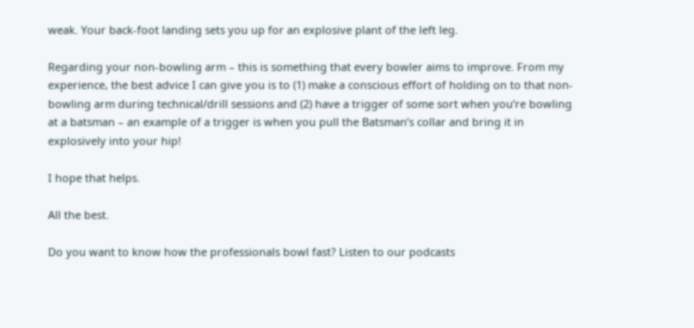weak. Your back-foot landing sets you up for an explosive plant of the left leg.

Regarding your non-bowling arm – this is something that every bowler aims to improve. From my experience, the best advice I can give you is to (1) make a conscious effort of holding on to that non-bowling arm during technical/drill sessions and (2) have a trigger of some sort when you’re bowling at a batsman – an example of a trigger is when you pull the Batsman’s collar and bring it in explosively into your hip!

I hope that helps.

All the best.

Do you want to know how the professionals bowl fast? Listen to our podcasts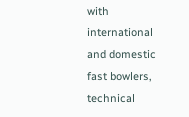with international and domestic fast bowlers, technical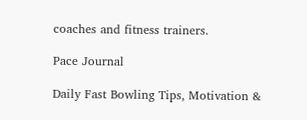coaches and fitness trainers.

Pace Journal

Daily Fast Bowling Tips, Motivation &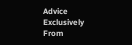Advice Exclusively From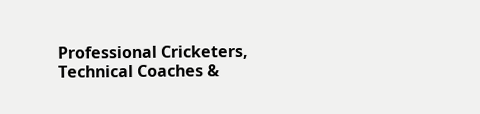Professional Cricketers, Technical Coaches &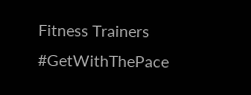Fitness Trainers #GetWithThePace